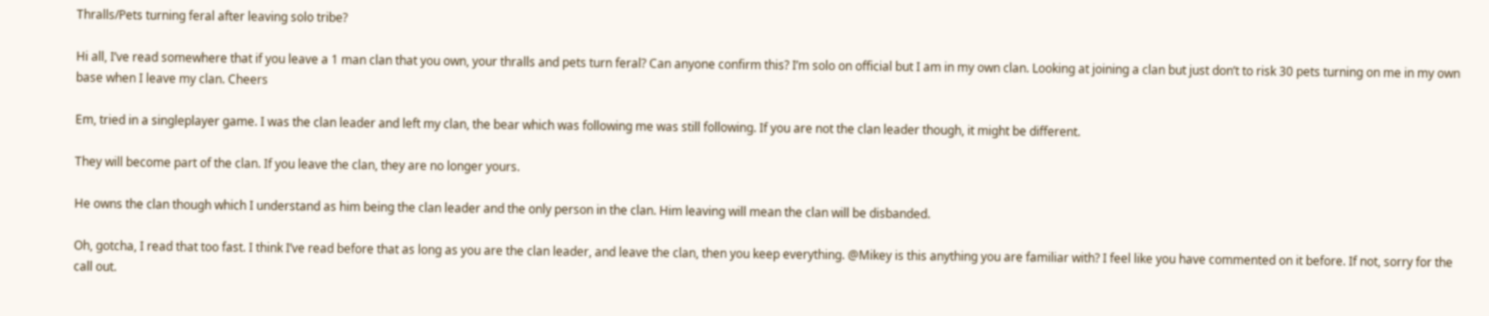Thralls/Pets turning feral after leaving solo tribe?

Hi all, I’ve read somewhere that if you leave a 1 man clan that you own, your thralls and pets turn feral? Can anyone confirm this? I’m solo on official but I am in my own clan. Looking at joining a clan but just don’t to risk 30 pets turning on me in my own base when I leave my clan. Cheers

Em, tried in a singleplayer game. I was the clan leader and left my clan, the bear which was following me was still following. If you are not the clan leader though, it might be different.

They will become part of the clan. If you leave the clan, they are no longer yours.

He owns the clan though which I understand as him being the clan leader and the only person in the clan. Him leaving will mean the clan will be disbanded.

Oh, gotcha, I read that too fast. I think I’ve read before that as long as you are the clan leader, and leave the clan, then you keep everything. @Mikey is this anything you are familiar with? I feel like you have commented on it before. If not, sorry for the call out.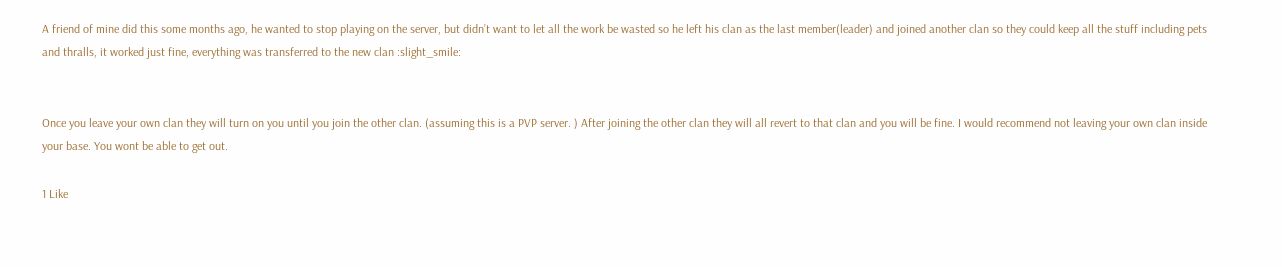A friend of mine did this some months ago, he wanted to stop playing on the server, but didn’t want to let all the work be wasted so he left his clan as the last member(leader) and joined another clan so they could keep all the stuff including pets and thralls, it worked just fine, everything was transferred to the new clan :slight_smile:


Once you leave your own clan they will turn on you until you join the other clan. (assuming this is a PVP server. ) After joining the other clan they will all revert to that clan and you will be fine. I would recommend not leaving your own clan inside your base. You wont be able to get out.

1 Like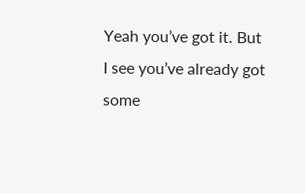Yeah you’ve got it. But I see you’ve already got some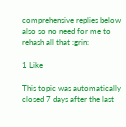comprehensive replies below also so no need for me to rehash all that :grin:

1 Like

This topic was automatically closed 7 days after the last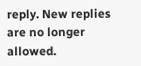reply. New replies are no longer allowed.